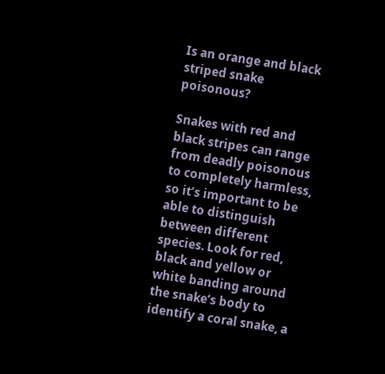Is an orange and black striped snake poisonous?

Snakes with red and black stripes can range from deadly poisonous to completely harmless, so it’s important to be able to distinguish between different species. Look for red, black and yellow or white banding around the snake’s body to identify a coral snake, a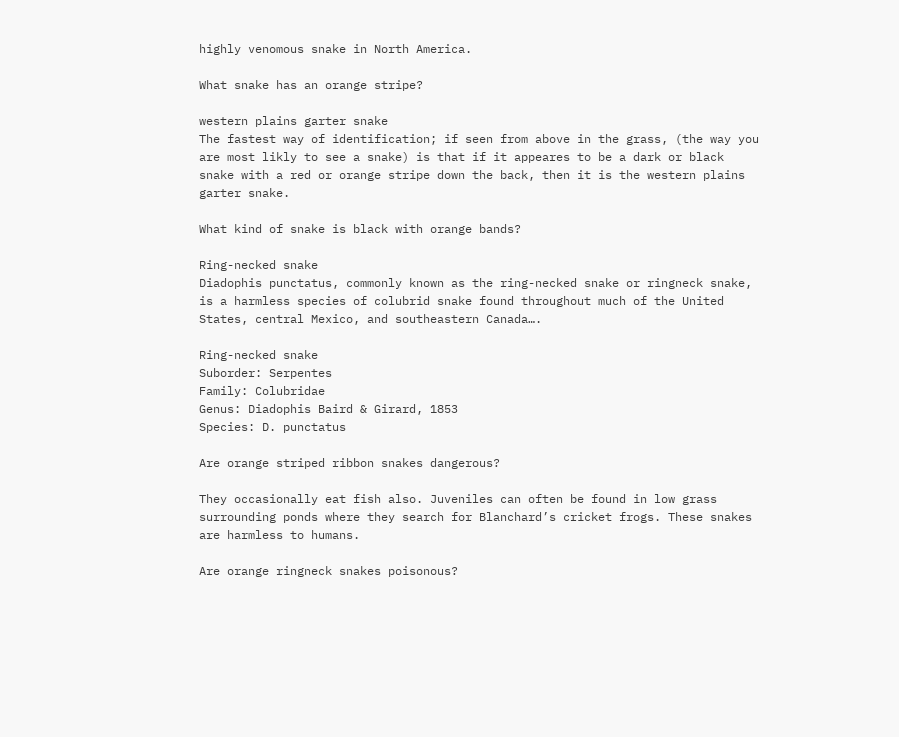highly venomous snake in North America.

What snake has an orange stripe?

western plains garter snake
The fastest way of identification; if seen from above in the grass, (the way you are most likly to see a snake) is that if it appeares to be a dark or black snake with a red or orange stripe down the back, then it is the western plains garter snake.

What kind of snake is black with orange bands?

Ring-necked snake
Diadophis punctatus, commonly known as the ring-necked snake or ringneck snake, is a harmless species of colubrid snake found throughout much of the United States, central Mexico, and southeastern Canada….

Ring-necked snake
Suborder: Serpentes
Family: Colubridae
Genus: Diadophis Baird & Girard, 1853
Species: D. punctatus

Are orange striped ribbon snakes dangerous?

They occasionally eat fish also. Juveniles can often be found in low grass surrounding ponds where they search for Blanchard’s cricket frogs. These snakes are harmless to humans.

Are orange ringneck snakes poisonous?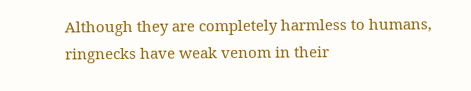Although they are completely harmless to humans, ringnecks have weak venom in their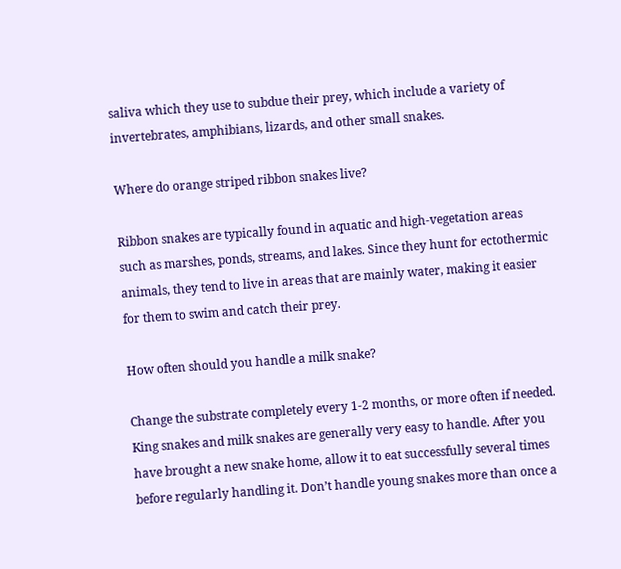saliva which they use to subdue their prey, which include a variety of invertebrates, amphibians, lizards, and other small snakes.

Where do orange striped ribbon snakes live?

Ribbon snakes are typically found in aquatic and high-vegetation areas such as marshes, ponds, streams, and lakes. Since they hunt for ectothermic animals, they tend to live in areas that are mainly water, making it easier for them to swim and catch their prey.

How often should you handle a milk snake?

Change the substrate completely every 1-2 months, or more often if needed. King snakes and milk snakes are generally very easy to handle. After you have brought a new snake home, allow it to eat successfully several times before regularly handling it. Don’t handle young snakes more than once a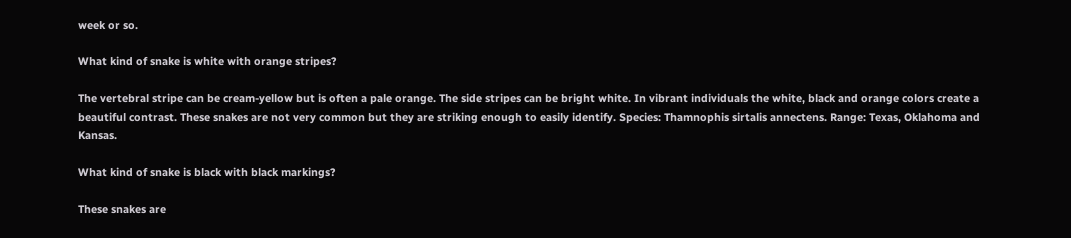week or so.

What kind of snake is white with orange stripes?

The vertebral stripe can be cream-yellow but is often a pale orange. The side stripes can be bright white. In vibrant individuals the white, black and orange colors create a beautiful contrast. These snakes are not very common but they are striking enough to easily identify. Species: Thamnophis sirtalis annectens. Range: Texas, Oklahoma and Kansas.

What kind of snake is black with black markings?

These snakes are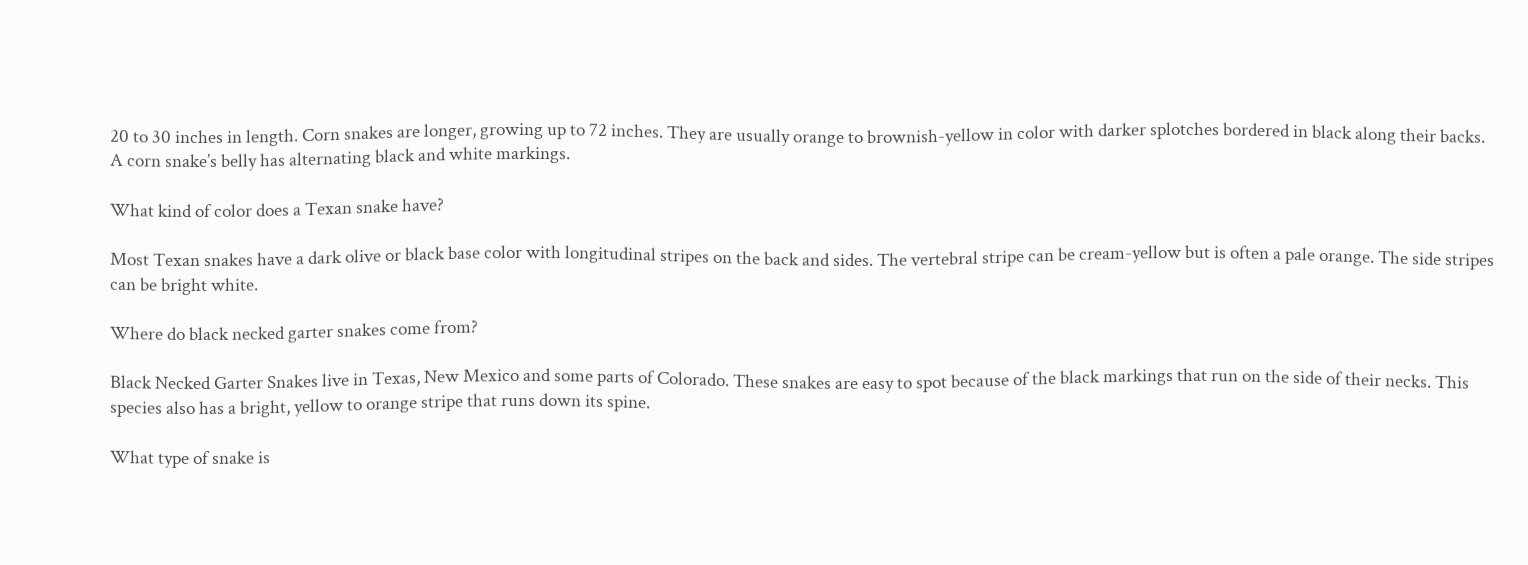20 to 30 inches in length. Corn snakes are longer, growing up to 72 inches. They are usually orange to brownish-yellow in color with darker splotches bordered in black along their backs. A corn snake’s belly has alternating black and white markings.

What kind of color does a Texan snake have?

Most Texan snakes have a dark olive or black base color with longitudinal stripes on the back and sides. The vertebral stripe can be cream-yellow but is often a pale orange. The side stripes can be bright white.

Where do black necked garter snakes come from?

Black Necked Garter Snakes live in Texas, New Mexico and some parts of Colorado. These snakes are easy to spot because of the black markings that run on the side of their necks. This species also has a bright, yellow to orange stripe that runs down its spine.

What type of snake is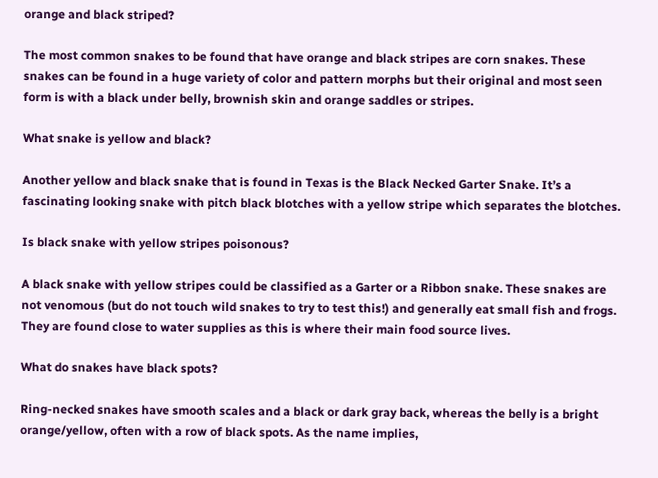orange and black striped?

The most common snakes to be found that have orange and black stripes are corn snakes. These snakes can be found in a huge variety of color and pattern morphs but their original and most seen form is with a black under belly, brownish skin and orange saddles or stripes.

What snake is yellow and black?

Another yellow and black snake that is found in Texas is the Black Necked Garter Snake. It’s a fascinating looking snake with pitch black blotches with a yellow stripe which separates the blotches.

Is black snake with yellow stripes poisonous?

A black snake with yellow stripes could be classified as a Garter or a Ribbon snake. These snakes are not venomous (but do not touch wild snakes to try to test this!) and generally eat small fish and frogs. They are found close to water supplies as this is where their main food source lives.

What do snakes have black spots?

Ring-necked snakes have smooth scales and a black or dark gray back, whereas the belly is a bright orange/yellow, often with a row of black spots. As the name implies,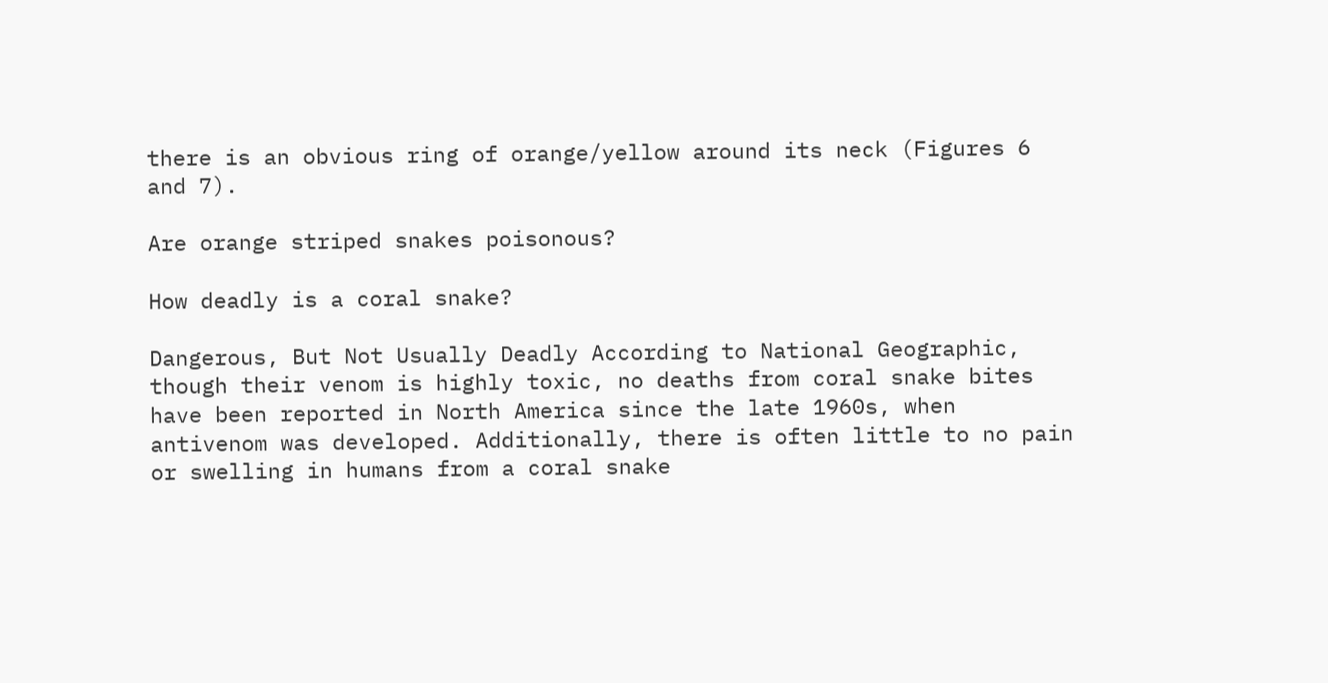there is an obvious ring of orange/yellow around its neck (Figures 6 and 7).

Are orange striped snakes poisonous?

How deadly is a coral snake?

Dangerous, But Not Usually Deadly According to National Geographic, though their venom is highly toxic, no deaths from coral snake bites have been reported in North America since the late 1960s, when antivenom was developed. Additionally, there is often little to no pain or swelling in humans from a coral snake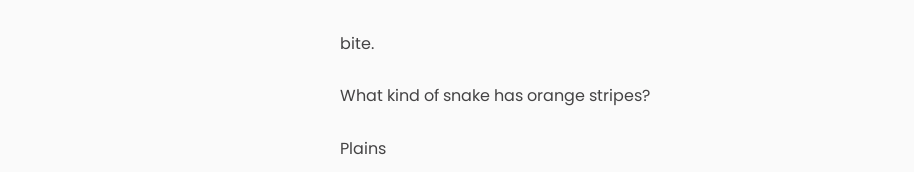bite.

What kind of snake has orange stripes?

Plains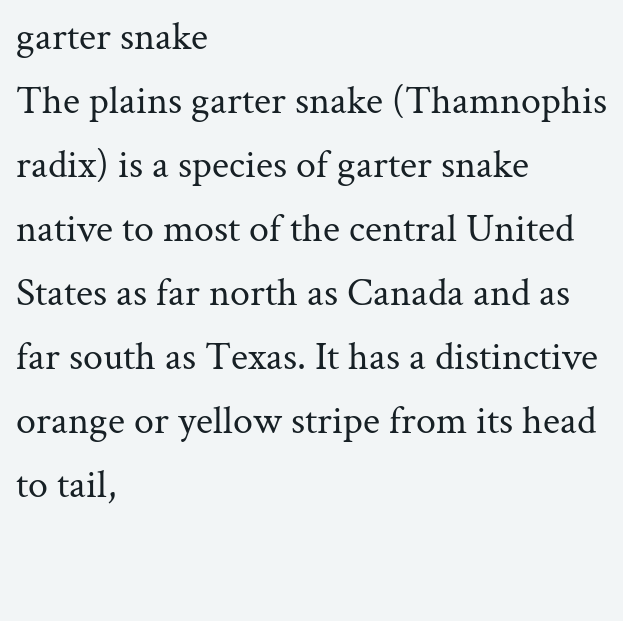garter snake
The plains garter snake (Thamnophis radix) is a species of garter snake native to most of the central United States as far north as Canada and as far south as Texas. It has a distinctive orange or yellow stripe from its head to tail,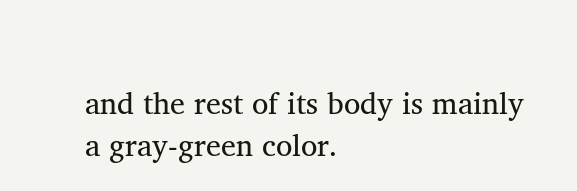and the rest of its body is mainly a gray-green color.